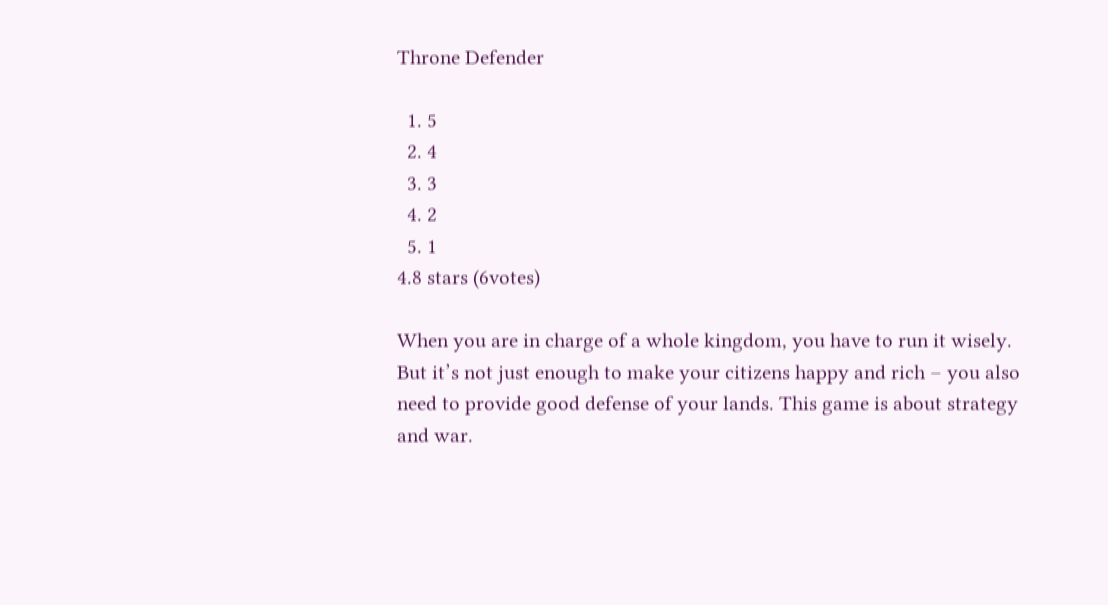Throne Defender

  1. 5
  2. 4
  3. 3
  4. 2
  5. 1
4.8 stars (6votes)

When you are in charge of a whole kingdom, you have to run it wisely. But it’s not just enough to make your citizens happy and rich – you also need to provide good defense of your lands. This game is about strategy and war.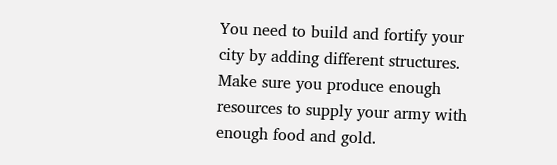You need to build and fortify your city by adding different structures. Make sure you produce enough resources to supply your army with enough food and gold.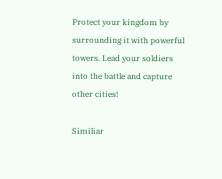Protect your kingdom by surrounding it with powerful towers. Lead your soldiers into the battle and capture other cities!

Similiar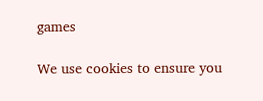games

We use cookies to ensure you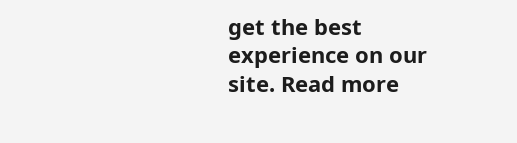get the best experience on our site. Read more